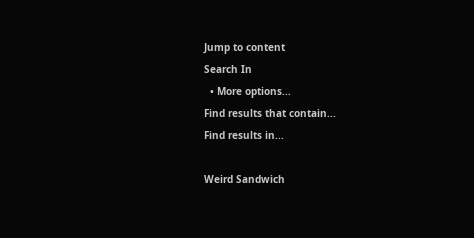Jump to content
Search In
  • More options...
Find results that contain...
Find results in...

Weird Sandwich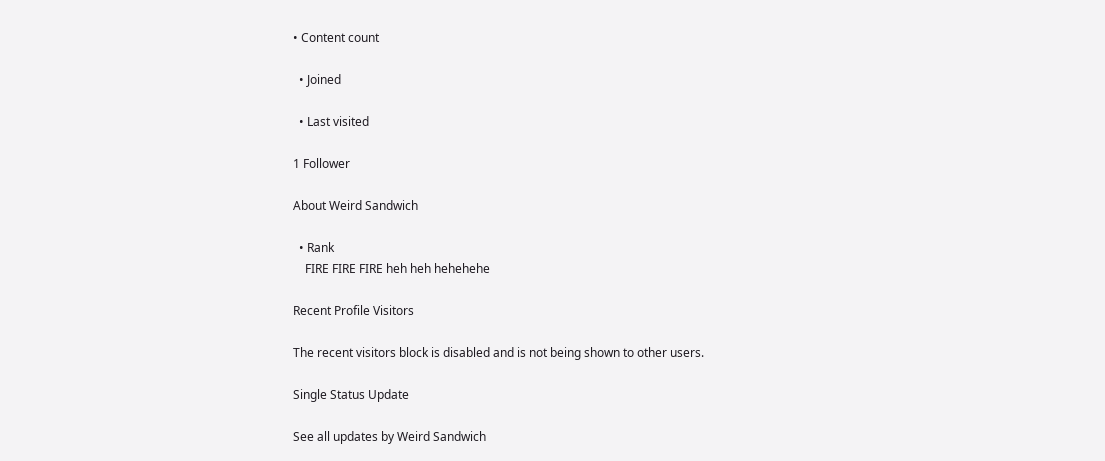• Content count

  • Joined

  • Last visited

1 Follower

About Weird Sandwich

  • Rank
    FIRE FIRE FIRE heh heh hehehehe

Recent Profile Visitors

The recent visitors block is disabled and is not being shown to other users.

Single Status Update

See all updates by Weird Sandwich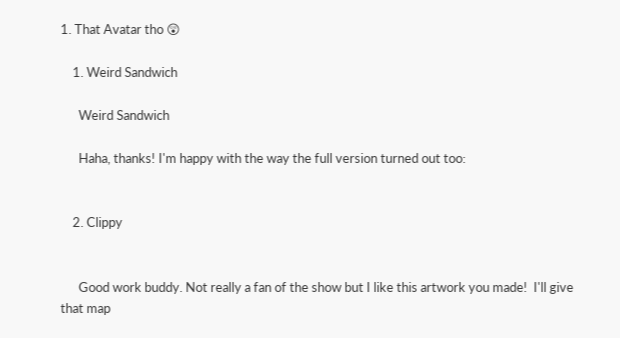1. That Avatar tho 😲

    1. Weird Sandwich

      Weird Sandwich

      Haha, thanks! I'm happy with the way the full version turned out too:


    2. Clippy


      Good work buddy. Not really a fan of the show but I like this artwork you made!  I'll give that map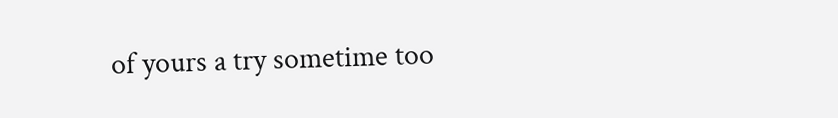of yours a try sometime too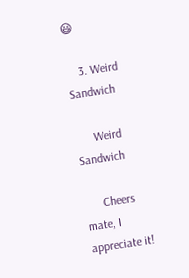😃

    3. Weird Sandwich

      Weird Sandwich

      Cheers mate, I appreciate it!